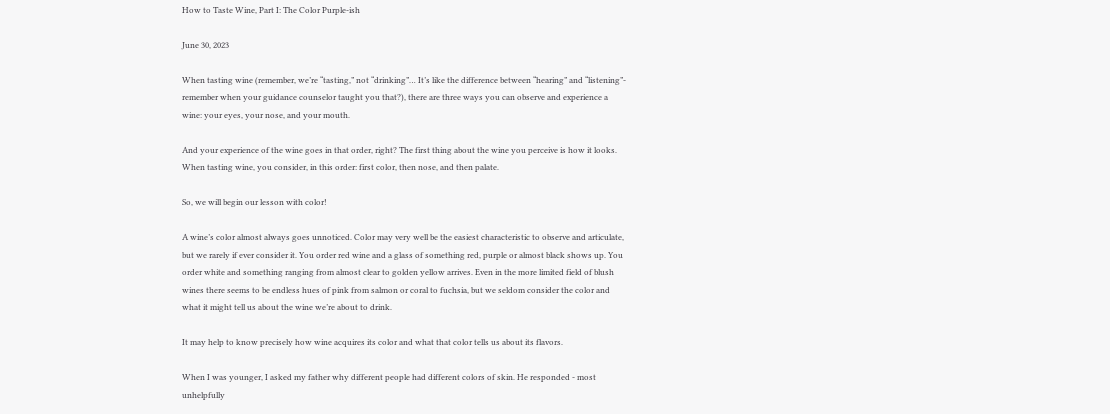How to Taste Wine, Part I: The Color Purple-ish

June 30, 2023

When tasting wine (remember, we’re “tasting,” not “drinking”… It’s like the difference between “hearing” and “listening”- remember when your guidance counselor taught you that?), there are three ways you can observe and experience a wine: your eyes, your nose, and your mouth.

And your experience of the wine goes in that order, right? The first thing about the wine you perceive is how it looks. When tasting wine, you consider, in this order: first color, then nose, and then palate.

So, we will begin our lesson with color!

A wine’s color almost always goes unnoticed. Color may very well be the easiest characteristic to observe and articulate, but we rarely if ever consider it. You order red wine and a glass of something red, purple or almost black shows up. You order white and something ranging from almost clear to golden yellow arrives. Even in the more limited field of blush wines there seems to be endless hues of pink from salmon or coral to fuchsia, but we seldom consider the color and what it might tell us about the wine we’re about to drink.

It may help to know precisely how wine acquires its color and what that color tells us about its flavors.

When I was younger, I asked my father why different people had different colors of skin. He responded - most unhelpfully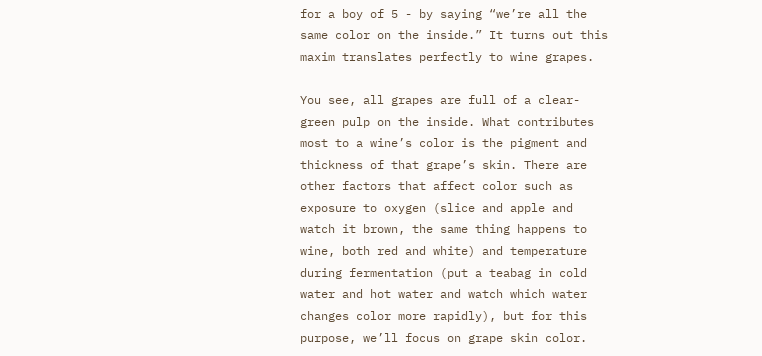for a boy of 5 - by saying “we’re all the same color on the inside.” It turns out this maxim translates perfectly to wine grapes.

You see, all grapes are full of a clear-green pulp on the inside. What contributes most to a wine’s color is the pigment and thickness of that grape’s skin. There are other factors that affect color such as exposure to oxygen (slice and apple and watch it brown, the same thing happens to wine, both red and white) and temperature during fermentation (put a teabag in cold water and hot water and watch which water changes color more rapidly), but for this purpose, we’ll focus on grape skin color.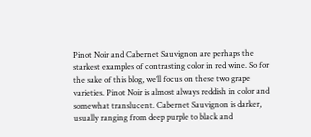Pinot Noir and Cabernet Sauvignon are perhaps the starkest examples of contrasting color in red wine. So for the sake of this blog, we’ll focus on these two grape varieties. Pinot Noir is almost always reddish in color and somewhat translucent. Cabernet Sauvignon is darker, usually ranging from deep purple to black and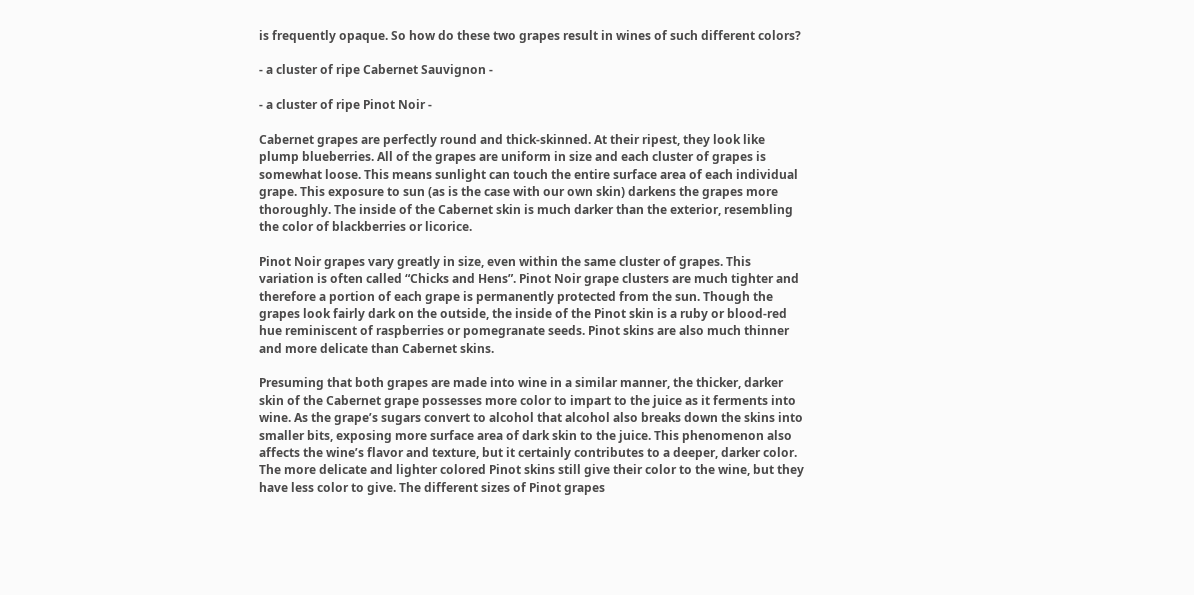is frequently opaque. So how do these two grapes result in wines of such different colors?

- a cluster of ripe Cabernet Sauvignon -

- a cluster of ripe Pinot Noir -

Cabernet grapes are perfectly round and thick-skinned. At their ripest, they look like plump blueberries. All of the grapes are uniform in size and each cluster of grapes is somewhat loose. This means sunlight can touch the entire surface area of each individual grape. This exposure to sun (as is the case with our own skin) darkens the grapes more thoroughly. The inside of the Cabernet skin is much darker than the exterior, resembling the color of blackberries or licorice.

Pinot Noir grapes vary greatly in size, even within the same cluster of grapes. This variation is often called “Chicks and Hens”. Pinot Noir grape clusters are much tighter and therefore a portion of each grape is permanently protected from the sun. Though the grapes look fairly dark on the outside, the inside of the Pinot skin is a ruby or blood-red hue reminiscent of raspberries or pomegranate seeds. Pinot skins are also much thinner and more delicate than Cabernet skins.

Presuming that both grapes are made into wine in a similar manner, the thicker, darker skin of the Cabernet grape possesses more color to impart to the juice as it ferments into wine. As the grape’s sugars convert to alcohol that alcohol also breaks down the skins into smaller bits, exposing more surface area of dark skin to the juice. This phenomenon also affects the wine’s flavor and texture, but it certainly contributes to a deeper, darker color. The more delicate and lighter colored Pinot skins still give their color to the wine, but they have less color to give. The different sizes of Pinot grapes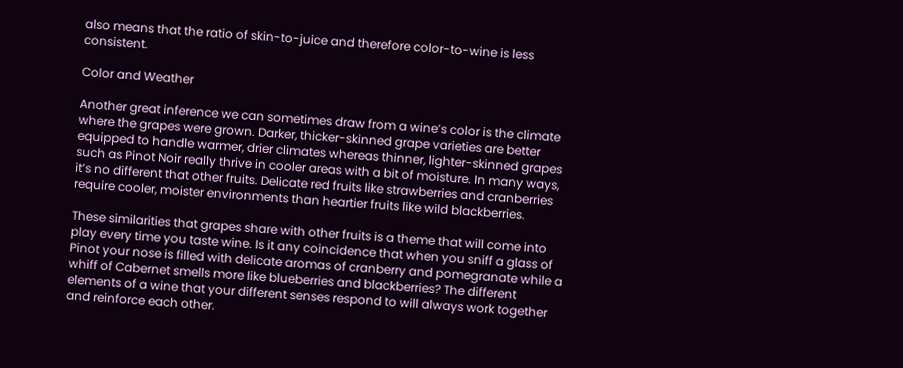also means that the ratio of skin-to-juice and therefore color-to-wine is less consistent.

Color and Weather

Another great inference we can sometimes draw from a wine’s color is the climate where the grapes were grown. Darker, thicker-skinned grape varieties are better equipped to handle warmer, drier climates whereas thinner, lighter-skinned grapes such as Pinot Noir really thrive in cooler areas with a bit of moisture. In many ways, it’s no different that other fruits. Delicate red fruits like strawberries and cranberries require cooler, moister environments than heartier fruits like wild blackberries.

These similarities that grapes share with other fruits is a theme that will come into play every time you taste wine. Is it any coincidence that when you sniff a glass of Pinot your nose is filled with delicate aromas of cranberry and pomegranate while a whiff of Cabernet smells more like blueberries and blackberries? The different elements of a wine that your different senses respond to will always work together and reinforce each other.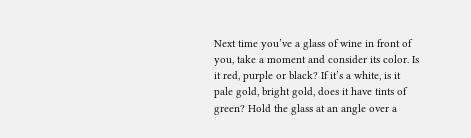Next time you’ve a glass of wine in front of you, take a moment and consider its color. Is it red, purple or black? If it’s a white, is it pale gold, bright gold, does it have tints of green? Hold the glass at an angle over a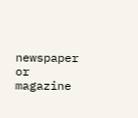newspaper or magazine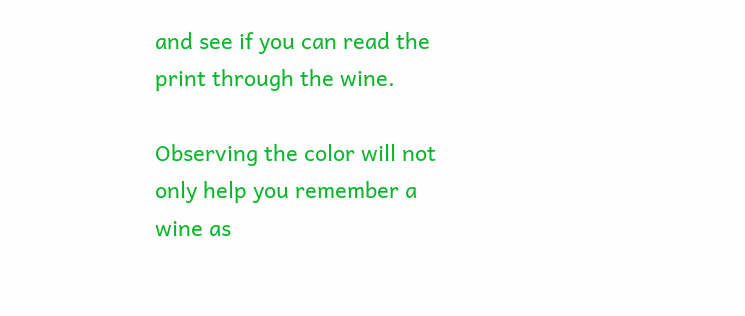and see if you can read the print through the wine.

Observing the color will not only help you remember a wine as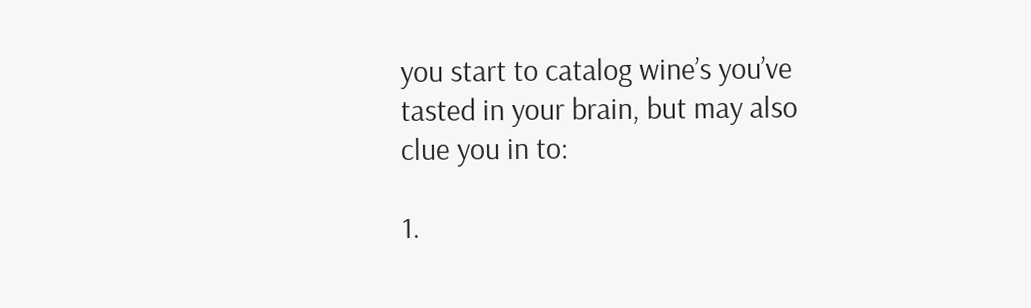you start to catalog wine’s you’ve tasted in your brain, but may also clue you in to:

1.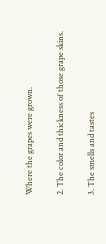Where the grapes were grown.

2. The color and thickness of those grape skins.

3. The smells and tastes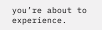you’re about to experience.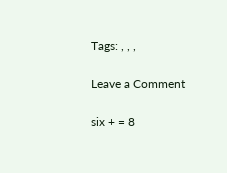Tags: , , ,

Leave a Comment

six + = 8